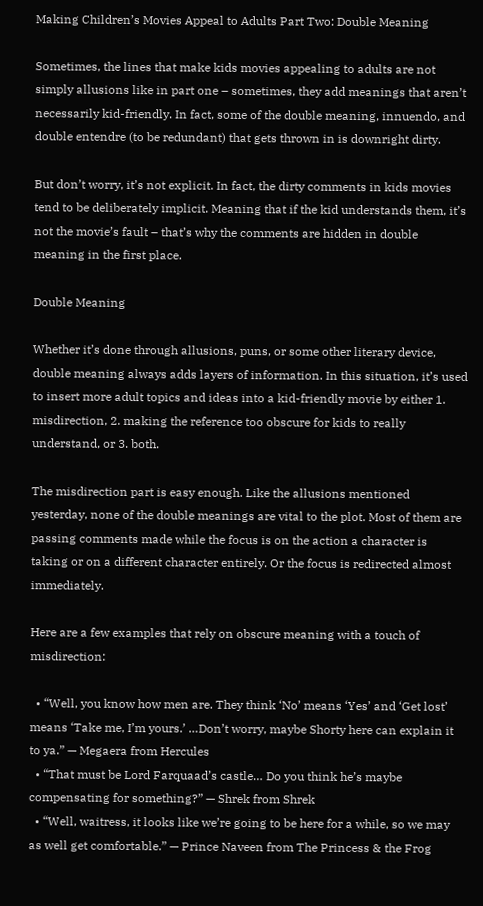Making Children’s Movies Appeal to Adults Part Two: Double Meaning

Sometimes, the lines that make kids movies appealing to adults are not simply allusions like in part one – sometimes, they add meanings that aren’t necessarily kid-friendly. In fact, some of the double meaning, innuendo, and double entendre (to be redundant) that gets thrown in is downright dirty.

But don’t worry, it’s not explicit. In fact, the dirty comments in kids movies tend to be deliberately implicit. Meaning that if the kid understands them, it’s not the movie’s fault – that’s why the comments are hidden in double meaning in the first place.

Double Meaning

Whether it’s done through allusions, puns, or some other literary device, double meaning always adds layers of information. In this situation, it’s used to insert more adult topics and ideas into a kid-friendly movie by either 1. misdirection, 2. making the reference too obscure for kids to really understand, or 3. both.

The misdirection part is easy enough. Like the allusions mentioned yesterday, none of the double meanings are vital to the plot. Most of them are passing comments made while the focus is on the action a character is taking or on a different character entirely. Or the focus is redirected almost immediately.

Here are a few examples that rely on obscure meaning with a touch of misdirection:

  • “Well, you know how men are. They think ‘No’ means ‘Yes’ and ‘Get lost’ means ‘Take me, I’m yours.’ …Don’t worry, maybe Shorty here can explain it to ya.” — Megaera from Hercules
  • “That must be Lord Farquaad’s castle… Do you think he’s maybe compensating for something?” — Shrek from Shrek
  • “Well, waitress, it looks like we’re going to be here for a while, so we may as well get comfortable.” — Prince Naveen from The Princess & the Frog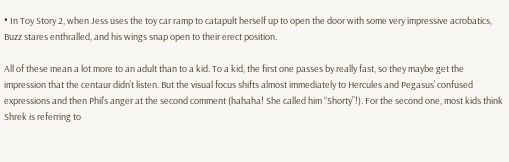• In Toy Story 2, when Jess uses the toy car ramp to catapult herself up to open the door with some very impressive acrobatics, Buzz stares enthralled, and his wings snap open to their erect position.

All of these mean a lot more to an adult than to a kid. To a kid, the first one passes by really fast, so they maybe get the impression that the centaur didn’t listen. But the visual focus shifts almost immediately to Hercules and Pegasus’ confused expressions and then Phil’s anger at the second comment (hahaha! She called him “Shorty”!). For the second one, most kids think Shrek is referring to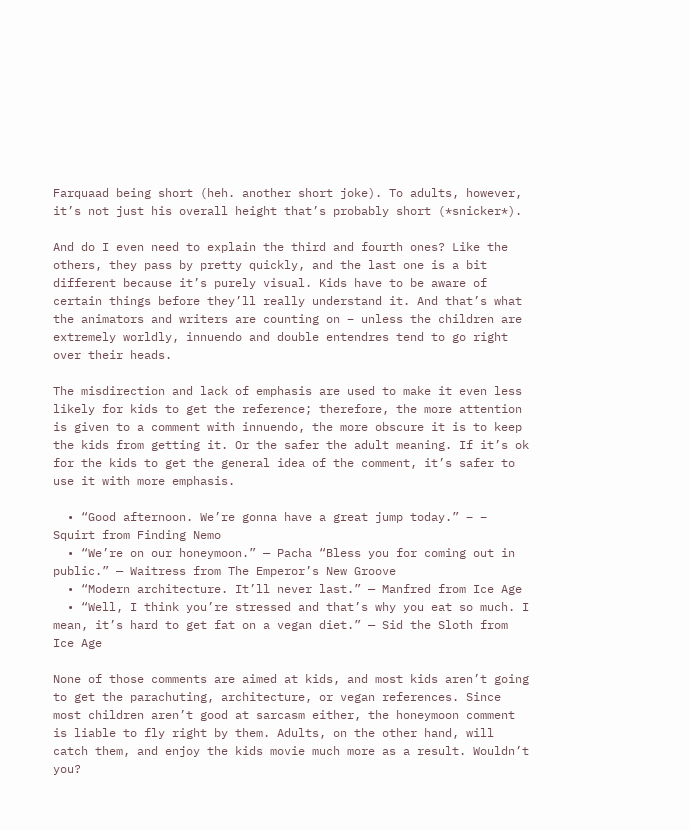Farquaad being short (heh. another short joke). To adults, however, it’s not just his overall height that’s probably short (*snicker*).

And do I even need to explain the third and fourth ones? Like the others, they pass by pretty quickly, and the last one is a bit different because it’s purely visual. Kids have to be aware of certain things before they’ll really understand it. And that’s what the animators and writers are counting on – unless the children are extremely worldly, innuendo and double entendres tend to go right over their heads.

The misdirection and lack of emphasis are used to make it even less likely for kids to get the reference; therefore, the more attention is given to a comment with innuendo, the more obscure it is to keep the kids from getting it. Or the safer the adult meaning. If it’s ok for the kids to get the general idea of the comment, it’s safer to use it with more emphasis.

  • “Good afternoon. We’re gonna have a great jump today.” – – Squirt from Finding Nemo
  • “We’re on our honeymoon.” — Pacha “Bless you for coming out in public.” — Waitress from The Emperor’s New Groove
  • “Modern architecture. It’ll never last.” — Manfred from Ice Age
  • “Well, I think you’re stressed and that’s why you eat so much. I mean, it’s hard to get fat on a vegan diet.” — Sid the Sloth from Ice Age

None of those comments are aimed at kids, and most kids aren’t going to get the parachuting, architecture, or vegan references. Since most children aren’t good at sarcasm either, the honeymoon comment is liable to fly right by them. Adults, on the other hand, will catch them, and enjoy the kids movie much more as a result. Wouldn’t you?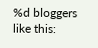%d bloggers like this: